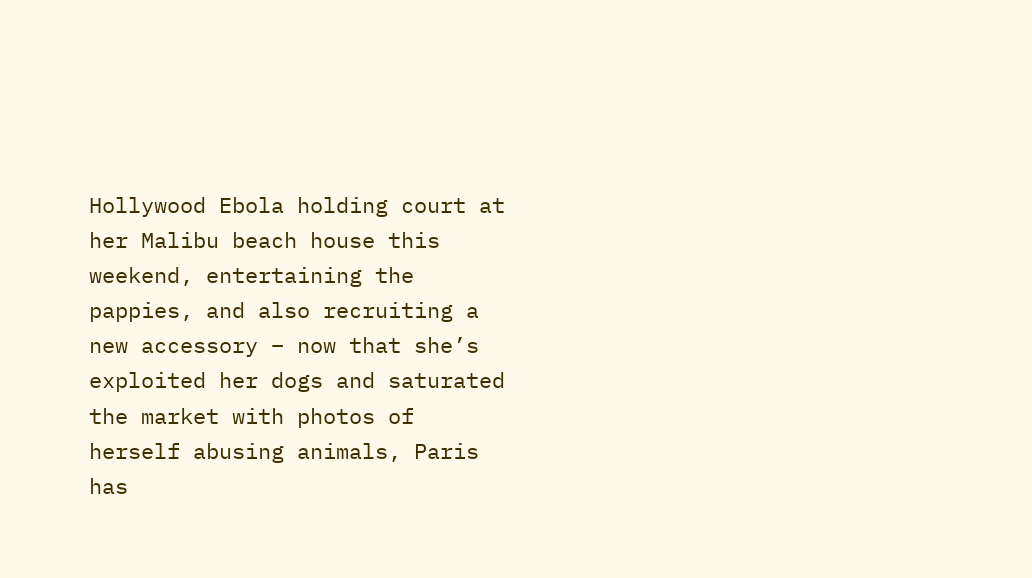Hollywood Ebola holding court at her Malibu beach house this weekend, entertaining the pappies, and also recruiting a new accessory – now that she’s exploited her dogs and saturated the market with photos of herself abusing animals, Paris has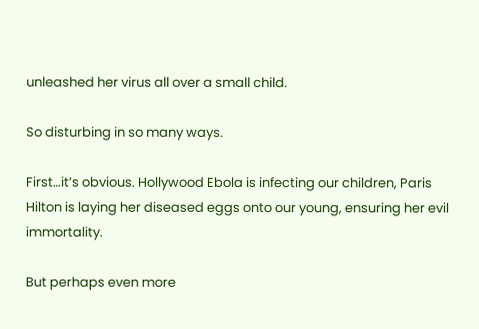unleashed her virus all over a small child.

So disturbing in so many ways.

First…it’s obvious. Hollywood Ebola is infecting our children, Paris Hilton is laying her diseased eggs onto our young, ensuring her evil immortality.

But perhaps even more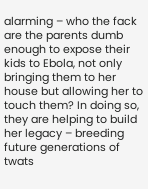alarming – who the fack are the parents dumb enough to expose their kids to Ebola, not only bringing them to her house but allowing her to touch them? In doing so, they are helping to build her legacy – breeding future generations of twats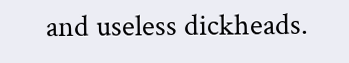and useless dickheads.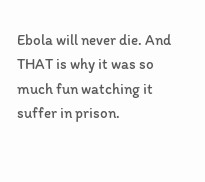Ebola will never die. And THAT is why it was so much fun watching it suffer in prison.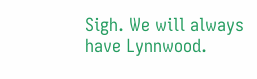Sigh. We will always have Lynnwood.